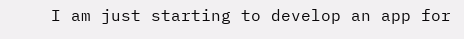I am just starting to develop an app for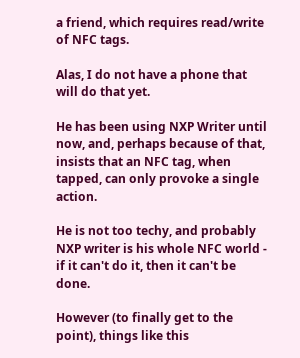a friend, which requires read/write of NFC tags.

Alas, I do not have a phone that will do that yet.

He has been using NXP Writer until now, and, perhaps because of that, insists that an NFC tag, when tapped, can only provoke a single action.

He is not too techy, and probably NXP writer is his whole NFC world - if it can't do it, then it can't be done.

However (to finally get to the point), things like this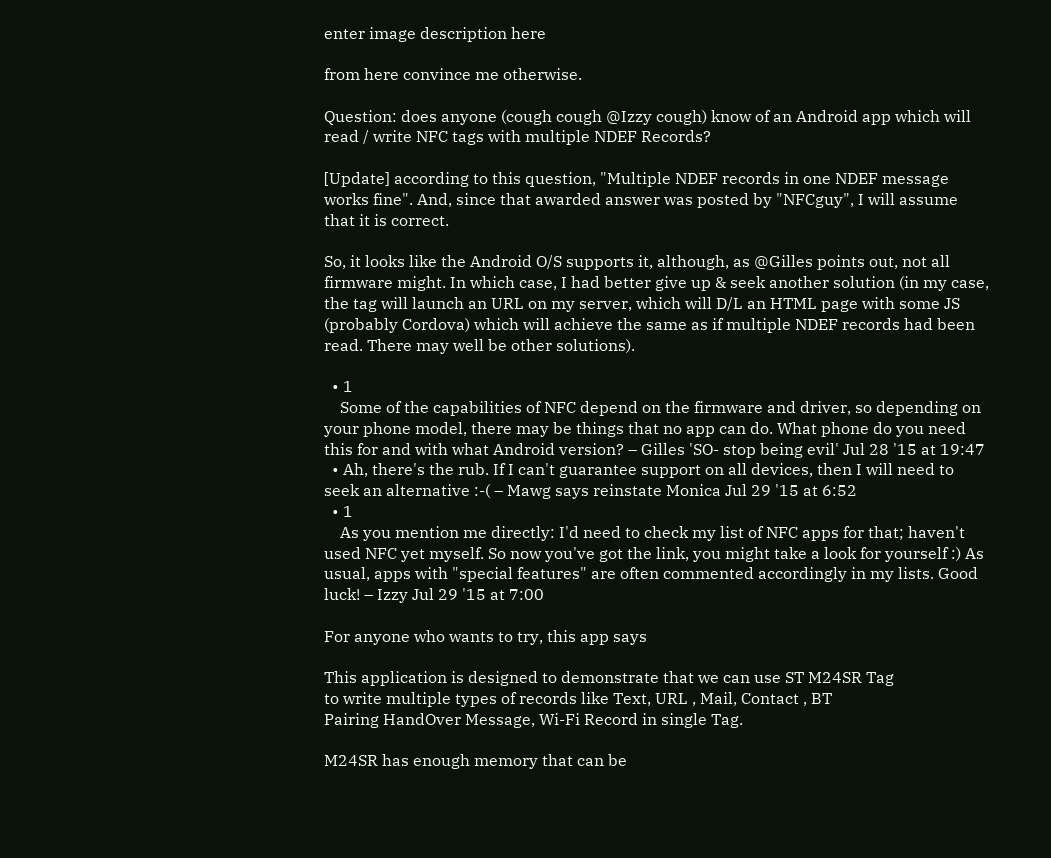enter image description here

from here convince me otherwise.

Question: does anyone (cough cough @Izzy cough) know of an Android app which will read / write NFC tags with multiple NDEF Records?

[Update] according to this question, "Multiple NDEF records in one NDEF message works fine". And, since that awarded answer was posted by "NFCguy", I will assume that it is correct.

So, it looks like the Android O/S supports it, although, as @Gilles points out, not all firmware might. In which case, I had better give up & seek another solution (in my case, the tag will launch an URL on my server, which will D/L an HTML page with some JS (probably Cordova) which will achieve the same as if multiple NDEF records had been read. There may well be other solutions).

  • 1
    Some of the capabilities of NFC depend on the firmware and driver, so depending on your phone model, there may be things that no app can do. What phone do you need this for and with what Android version? – Gilles 'SO- stop being evil' Jul 28 '15 at 19:47
  • Ah, there's the rub. If I can't guarantee support on all devices, then I will need to seek an alternative :-( – Mawg says reinstate Monica Jul 29 '15 at 6:52
  • 1
    As you mention me directly: I'd need to check my list of NFC apps for that; haven't used NFC yet myself. So now you've got the link, you might take a look for yourself :) As usual, apps with "special features" are often commented accordingly in my lists. Good luck! – Izzy Jul 29 '15 at 7:00

For anyone who wants to try, this app says

This application is designed to demonstrate that we can use ST M24SR Tag
to write multiple types of records like Text, URL , Mail, Contact , BT
Pairing HandOver Message, Wi-Fi Record in single Tag.

M24SR has enough memory that can be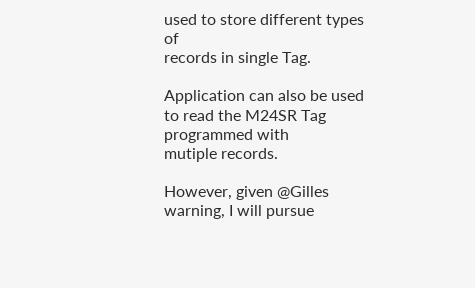used to store different types of
records in single Tag.

Application can also be used to read the M24SR Tag programmed with
mutiple records.

However, given @Gilles warning, I will pursue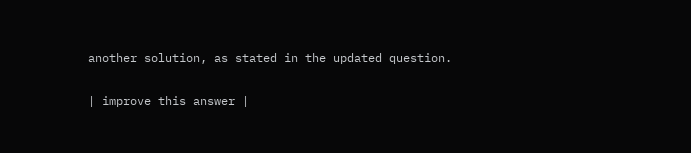another solution, as stated in the updated question.

| improve this answer |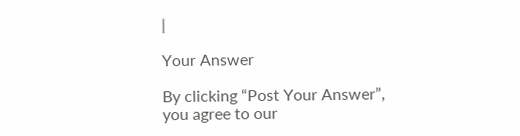|

Your Answer

By clicking “Post Your Answer”, you agree to our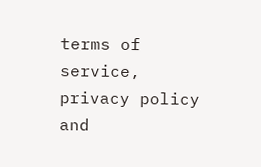terms of service, privacy policy and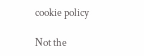cookie policy

Not the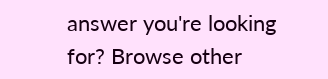answer you're looking for? Browse other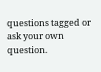questions tagged or ask your own question.